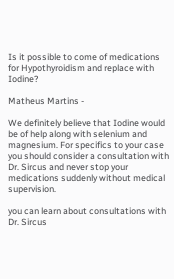Is it possible to come of medications for Hypothyroidism and replace with Iodine?

Matheus Martins -

We definitely believe that Iodine would be of help along with selenium and magnesium. For specifics to your case you should consider a consultation with Dr. Sircus and never stop your medications suddenly without medical supervision.

you can learn about consultations with Dr. Sircus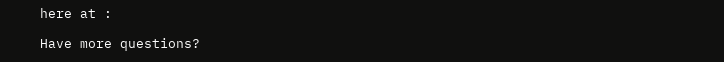here at :

Have more questions?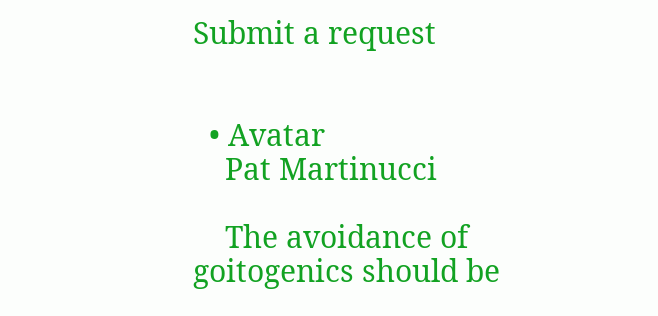Submit a request


  • Avatar
    Pat Martinucci

    The avoidance of goitogenics should be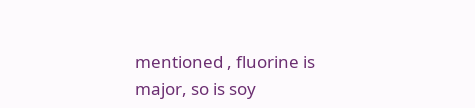mentioned , fluorine is major, so is soy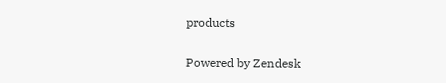products

Powered by Zendesk